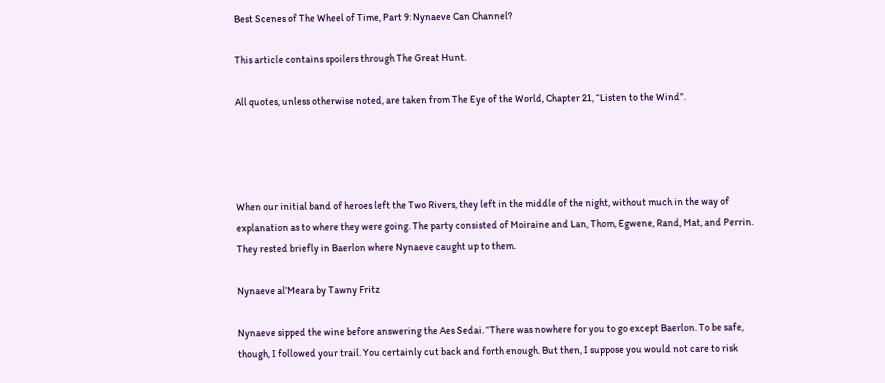Best Scenes of The Wheel of Time, Part 9: Nynaeve Can Channel?

This article contains spoilers through The Great Hunt.

All quotes, unless otherwise noted, are taken from The Eye of the World, Chapter 21, “Listen to the Wind”.




When our initial band of heroes left the Two Rivers, they left in the middle of the night, without much in the way of explanation as to where they were going. The party consisted of Moiraine and Lan, Thom, Egwene, Rand, Mat, and Perrin. They rested briefly in Baerlon where Nynaeve caught up to them.

Nynaeve al’Meara by Tawny Fritz

Nynaeve sipped the wine before answering the Aes Sedai. “There was nowhere for you to go except Baerlon. To be safe, though, I followed your trail. You certainly cut back and forth enough. But then, I suppose you would not care to risk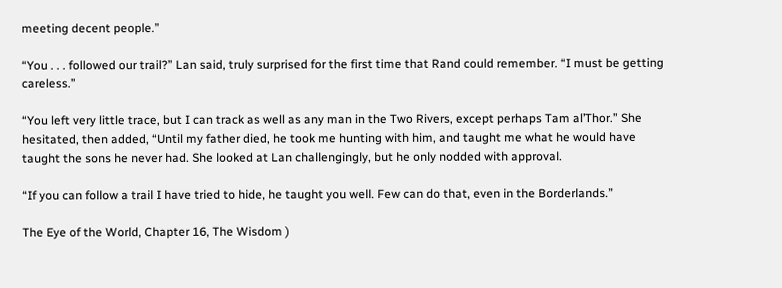meeting decent people.”

“You . . . followed our trail?” Lan said, truly surprised for the first time that Rand could remember. “I must be getting careless.”

“You left very little trace, but I can track as well as any man in the Two Rivers, except perhaps Tam al’Thor.” She hesitated, then added, “Until my father died, he took me hunting with him, and taught me what he would have taught the sons he never had. She looked at Lan challengingly, but he only nodded with approval.

“If you can follow a trail I have tried to hide, he taught you well. Few can do that, even in the Borderlands.”

The Eye of the World, Chapter 16, The Wisdom )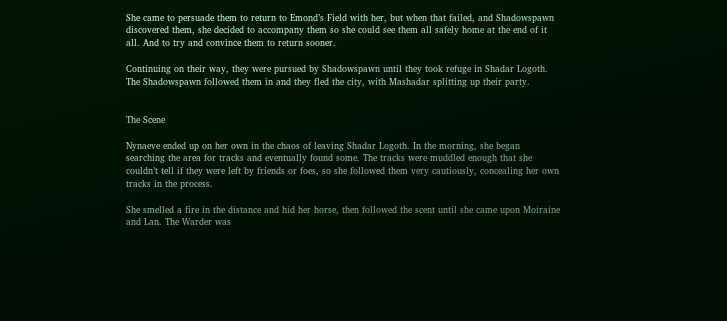She came to persuade them to return to Emond’s Field with her, but when that failed, and Shadowspawn discovered them, she decided to accompany them so she could see them all safely home at the end of it all. And to try and convince them to return sooner.

Continuing on their way, they were pursued by Shadowspawn until they took refuge in Shadar Logoth. The Shadowspawn followed them in and they fled the city, with Mashadar splitting up their party.


The Scene

Nynaeve ended up on her own in the chaos of leaving Shadar Logoth. In the morning, she began searching the area for tracks and eventually found some. The tracks were muddled enough that she couldn’t tell if they were left by friends or foes, so she followed them very cautiously, concealing her own tracks in the process.

She smelled a fire in the distance and hid her horse, then followed the scent until she came upon Moiraine and Lan. The Warder was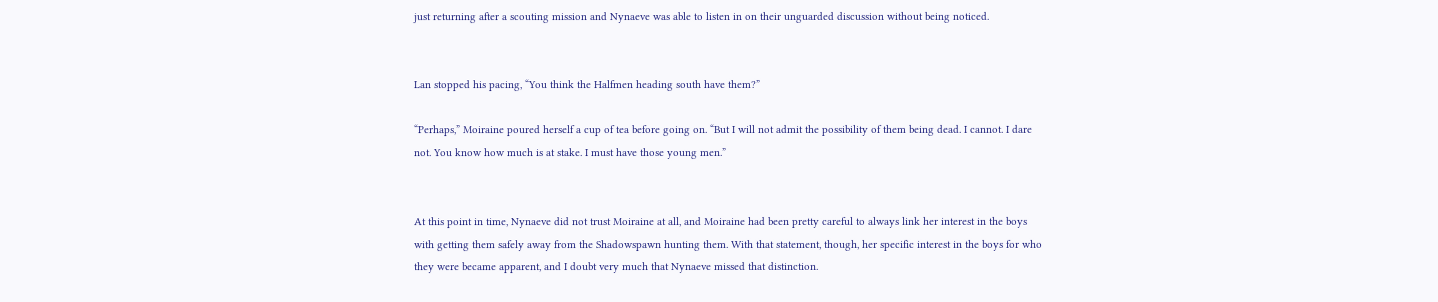just returning after a scouting mission and Nynaeve was able to listen in on their unguarded discussion without being noticed.


Lan stopped his pacing, “You think the Halfmen heading south have them?”

“Perhaps,” Moiraine poured herself a cup of tea before going on. “But I will not admit the possibility of them being dead. I cannot. I dare not. You know how much is at stake. I must have those young men.”


At this point in time, Nynaeve did not trust Moiraine at all, and Moiraine had been pretty careful to always link her interest in the boys with getting them safely away from the Shadowspawn hunting them. With that statement, though, her specific interest in the boys for who they were became apparent, and I doubt very much that Nynaeve missed that distinction.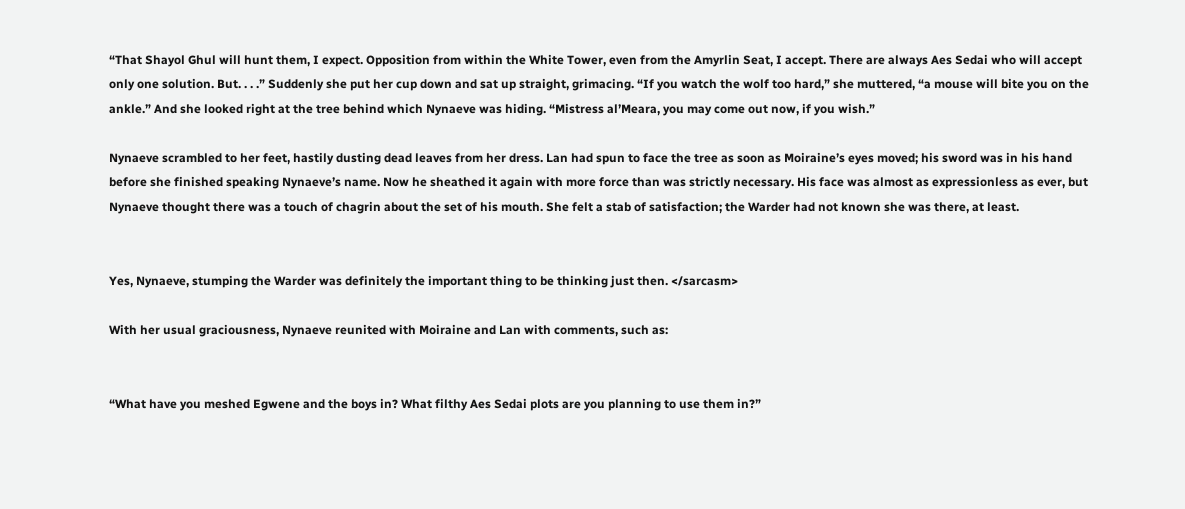“That Shayol Ghul will hunt them, I expect. Opposition from within the White Tower, even from the Amyrlin Seat, I accept. There are always Aes Sedai who will accept only one solution. But. . . .” Suddenly she put her cup down and sat up straight, grimacing. “If you watch the wolf too hard,” she muttered, “a mouse will bite you on the ankle.” And she looked right at the tree behind which Nynaeve was hiding. “Mistress al’Meara, you may come out now, if you wish.”

Nynaeve scrambled to her feet, hastily dusting dead leaves from her dress. Lan had spun to face the tree as soon as Moiraine’s eyes moved; his sword was in his hand before she finished speaking Nynaeve’s name. Now he sheathed it again with more force than was strictly necessary. His face was almost as expressionless as ever, but Nynaeve thought there was a touch of chagrin about the set of his mouth. She felt a stab of satisfaction; the Warder had not known she was there, at least.


Yes, Nynaeve, stumping the Warder was definitely the important thing to be thinking just then. </sarcasm>

With her usual graciousness, Nynaeve reunited with Moiraine and Lan with comments, such as:


“What have you meshed Egwene and the boys in? What filthy Aes Sedai plots are you planning to use them in?”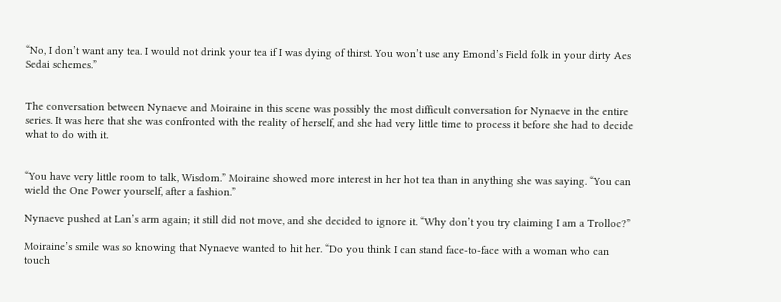“No, I don’t want any tea. I would not drink your tea if I was dying of thirst. You won’t use any Emond’s Field folk in your dirty Aes Sedai schemes.”


The conversation between Nynaeve and Moiraine in this scene was possibly the most difficult conversation for Nynaeve in the entire series. It was here that she was confronted with the reality of herself, and she had very little time to process it before she had to decide what to do with it.


“You have very little room to talk, Wisdom.” Moiraine showed more interest in her hot tea than in anything she was saying. “You can wield the One Power yourself, after a fashion.”

Nynaeve pushed at Lan’s arm again; it still did not move, and she decided to ignore it. “Why don’t you try claiming I am a Trolloc?”

Moiraine’s smile was so knowing that Nynaeve wanted to hit her. “Do you think I can stand face-to-face with a woman who can touch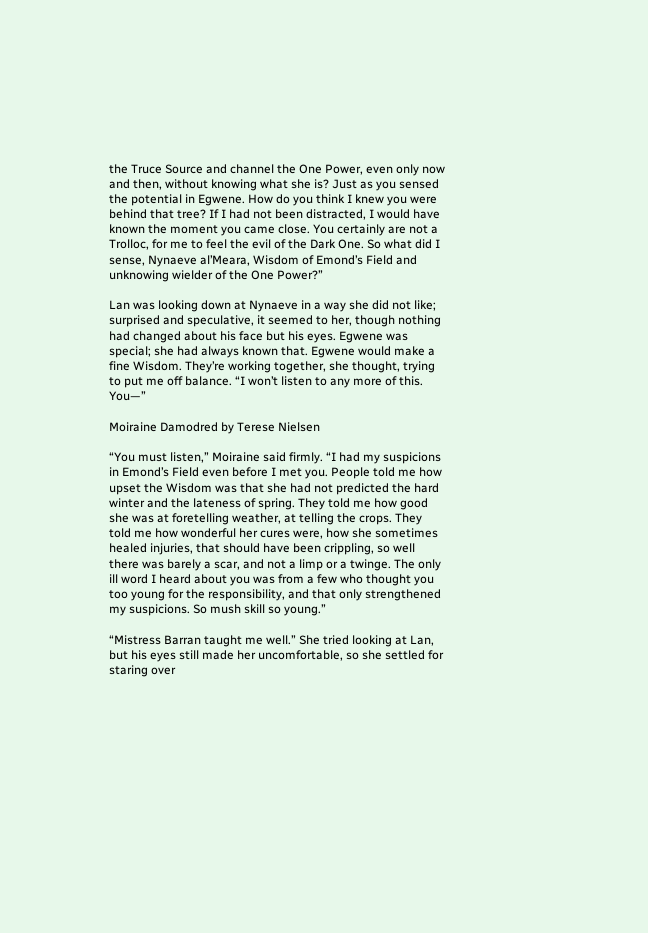the Truce Source and channel the One Power, even only now and then, without knowing what she is? Just as you sensed the potential in Egwene. How do you think I knew you were behind that tree? If I had not been distracted, I would have known the moment you came close. You certainly are not a Trolloc, for me to feel the evil of the Dark One. So what did I sense, Nynaeve al’Meara, Wisdom of Emond’s Field and unknowing wielder of the One Power?”

Lan was looking down at Nynaeve in a way she did not like; surprised and speculative, it seemed to her, though nothing had changed about his face but his eyes. Egwene was special; she had always known that. Egwene would make a fine Wisdom. They’re working together, she thought, trying to put me off balance. “I won’t listen to any more of this. You—”

Moiraine Damodred by Terese Nielsen

“You must listen,” Moiraine said firmly. “I had my suspicions in Emond’s Field even before I met you. People told me how upset the Wisdom was that she had not predicted the hard winter and the lateness of spring. They told me how good she was at foretelling weather, at telling the crops. They told me how wonderful her cures were, how she sometimes healed injuries, that should have been crippling, so well there was barely a scar, and not a limp or a twinge. The only ill word I heard about you was from a few who thought you too young for the responsibility, and that only strengthened my suspicions. So mush skill so young.”

“Mistress Barran taught me well.” She tried looking at Lan, but his eyes still made her uncomfortable, so she settled for staring over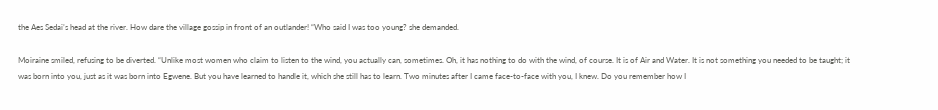the Aes Sedai’s head at the river. How dare the village gossip in front of an outlander! “Who said I was too young? she demanded.

Moiraine smiled, refusing to be diverted. “Unlike most women who claim to listen to the wind, you actually can, sometimes. Oh, it has nothing to do with the wind, of course. It is of Air and Water. It is not something you needed to be taught; it was born into you, just as it was born into Egwene. But you have learned to handle it, which she still has to learn. Two minutes after I came face-to-face with you, I knew. Do you remember how I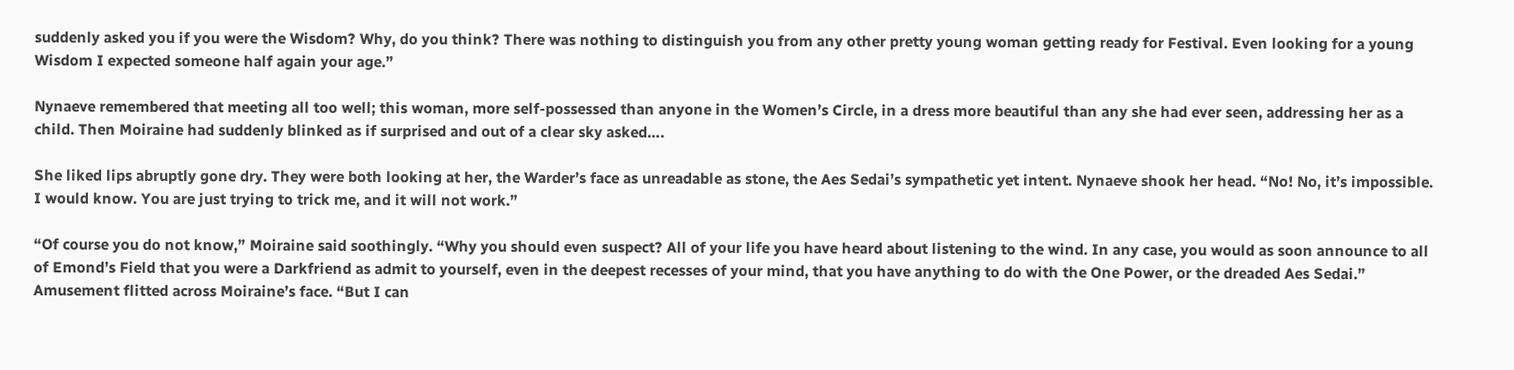suddenly asked you if you were the Wisdom? Why, do you think? There was nothing to distinguish you from any other pretty young woman getting ready for Festival. Even looking for a young Wisdom I expected someone half again your age.”

Nynaeve remembered that meeting all too well; this woman, more self-possessed than anyone in the Women’s Circle, in a dress more beautiful than any she had ever seen, addressing her as a child. Then Moiraine had suddenly blinked as if surprised and out of a clear sky asked….

She liked lips abruptly gone dry. They were both looking at her, the Warder’s face as unreadable as stone, the Aes Sedai’s sympathetic yet intent. Nynaeve shook her head. “No! No, it’s impossible. I would know. You are just trying to trick me, and it will not work.”

“Of course you do not know,” Moiraine said soothingly. “Why you should even suspect? All of your life you have heard about listening to the wind. In any case, you would as soon announce to all of Emond’s Field that you were a Darkfriend as admit to yourself, even in the deepest recesses of your mind, that you have anything to do with the One Power, or the dreaded Aes Sedai.” Amusement flitted across Moiraine’s face. “But I can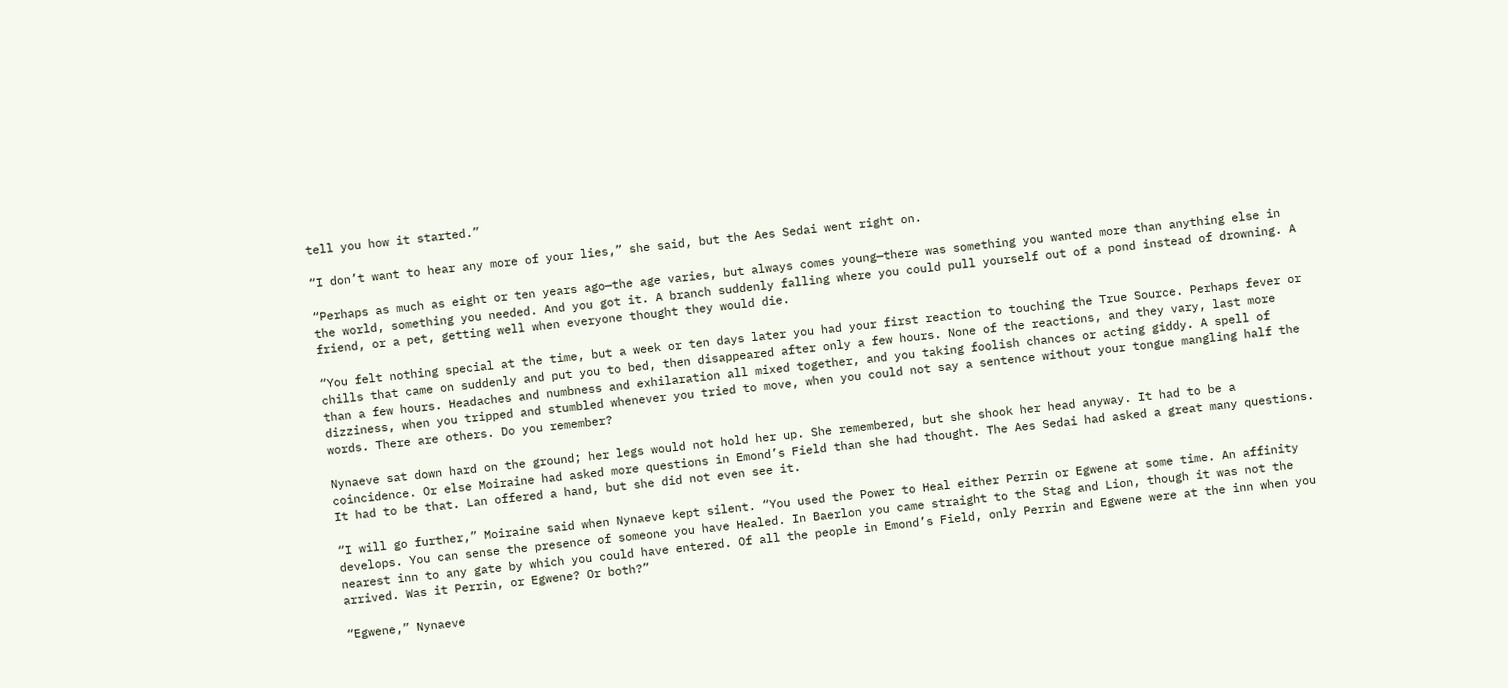tell you how it started.”

“I don’t want to hear any more of your lies,” she said, but the Aes Sedai went right on.

“Perhaps as much as eight or ten years ago—the age varies, but always comes young—there was something you wanted more than anything else in the world, something you needed. And you got it. A branch suddenly falling where you could pull yourself out of a pond instead of drowning. A friend, or a pet, getting well when everyone thought they would die.

“You felt nothing special at the time, but a week or ten days later you had your first reaction to touching the True Source. Perhaps fever or chills that came on suddenly and put you to bed, then disappeared after only a few hours. None of the reactions, and they vary, last more than a few hours. Headaches and numbness and exhilaration all mixed together, and you taking foolish chances or acting giddy. A spell of dizziness, when you tripped and stumbled whenever you tried to move, when you could not say a sentence without your tongue mangling half the words. There are others. Do you remember?

Nynaeve sat down hard on the ground; her legs would not hold her up. She remembered, but she shook her head anyway. It had to be a coincidence. Or else Moiraine had asked more questions in Emond’s Field than she had thought. The Aes Sedai had asked a great many questions. It had to be that. Lan offered a hand, but she did not even see it.

“I will go further,” Moiraine said when Nynaeve kept silent. “You used the Power to Heal either Perrin or Egwene at some time. An affinity develops. You can sense the presence of someone you have Healed. In Baerlon you came straight to the Stag and Lion, though it was not the nearest inn to any gate by which you could have entered. Of all the people in Emond’s Field, only Perrin and Egwene were at the inn when you arrived. Was it Perrin, or Egwene? Or both?”

“Egwene,” Nynaeve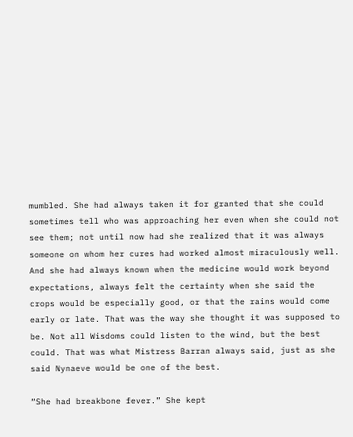mumbled. She had always taken it for granted that she could sometimes tell who was approaching her even when she could not see them; not until now had she realized that it was always someone on whom her cures had worked almost miraculously well. And she had always known when the medicine would work beyond expectations, always felt the certainty when she said the crops would be especially good, or that the rains would come early or late. That was the way she thought it was supposed to be. Not all Wisdoms could listen to the wind, but the best could. That was what Mistress Barran always said, just as she said Nynaeve would be one of the best.

“She had breakbone fever.” She kept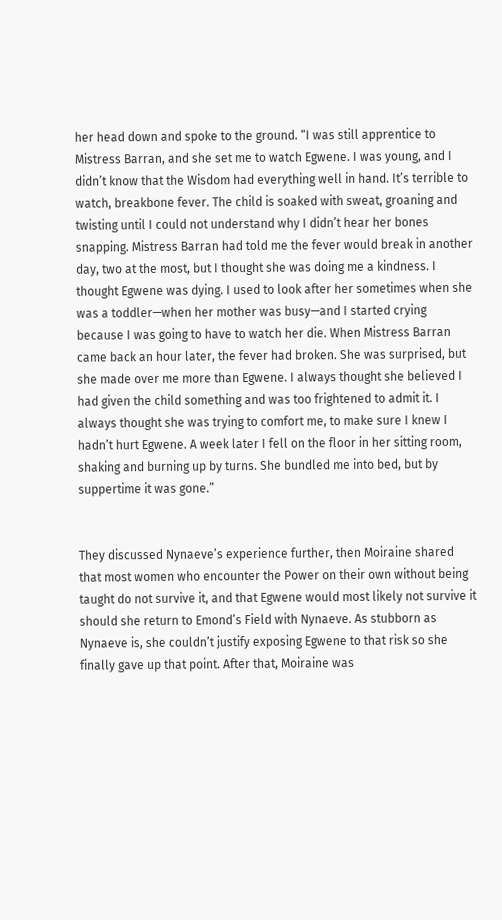her head down and spoke to the ground. “I was still apprentice to Mistress Barran, and she set me to watch Egwene. I was young, and I didn’t know that the Wisdom had everything well in hand. It’s terrible to watch, breakbone fever. The child is soaked with sweat, groaning and twisting until I could not understand why I didn’t hear her bones snapping. Mistress Barran had told me the fever would break in another day, two at the most, but I thought she was doing me a kindness. I thought Egwene was dying. I used to look after her sometimes when she was a toddler—when her mother was busy—and I started crying because I was going to have to watch her die. When Mistress Barran came back an hour later, the fever had broken. She was surprised, but she made over me more than Egwene. I always thought she believed I had given the child something and was too frightened to admit it. I always thought she was trying to comfort me, to make sure I knew I hadn’t hurt Egwene. A week later I fell on the floor in her sitting room, shaking and burning up by turns. She bundled me into bed, but by suppertime it was gone.”


They discussed Nynaeve’s experience further, then Moiraine shared that most women who encounter the Power on their own without being taught do not survive it, and that Egwene would most likely not survive it should she return to Emond’s Field with Nynaeve. As stubborn as Nynaeve is, she couldn’t justify exposing Egwene to that risk so she finally gave up that point. After that, Moiraine was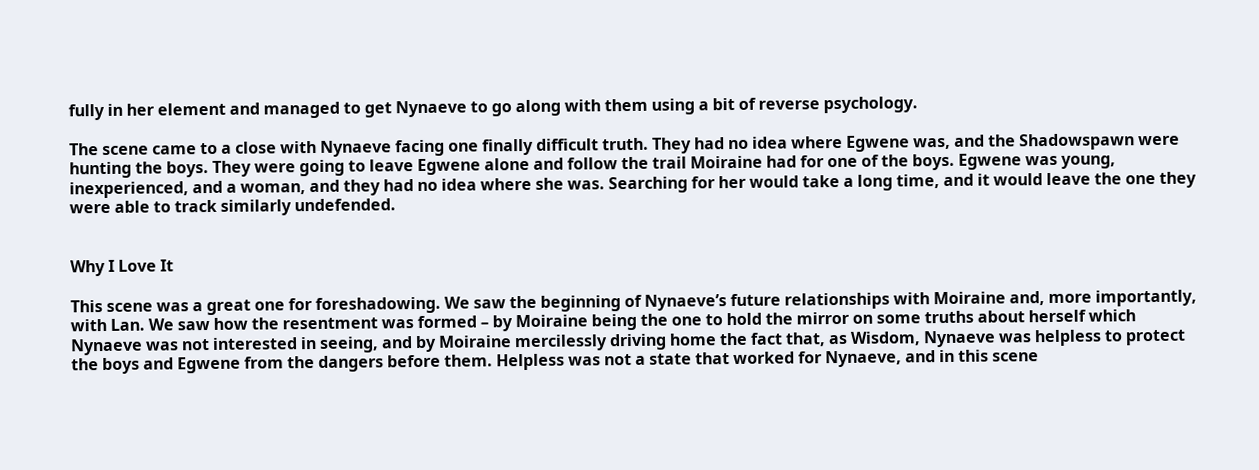fully in her element and managed to get Nynaeve to go along with them using a bit of reverse psychology.

The scene came to a close with Nynaeve facing one finally difficult truth. They had no idea where Egwene was, and the Shadowspawn were hunting the boys. They were going to leave Egwene alone and follow the trail Moiraine had for one of the boys. Egwene was young, inexperienced, and a woman, and they had no idea where she was. Searching for her would take a long time, and it would leave the one they were able to track similarly undefended.


Why I Love It

This scene was a great one for foreshadowing. We saw the beginning of Nynaeve’s future relationships with Moiraine and, more importantly, with Lan. We saw how the resentment was formed – by Moiraine being the one to hold the mirror on some truths about herself which Nynaeve was not interested in seeing, and by Moiraine mercilessly driving home the fact that, as Wisdom, Nynaeve was helpless to protect the boys and Egwene from the dangers before them. Helpless was not a state that worked for Nynaeve, and in this scene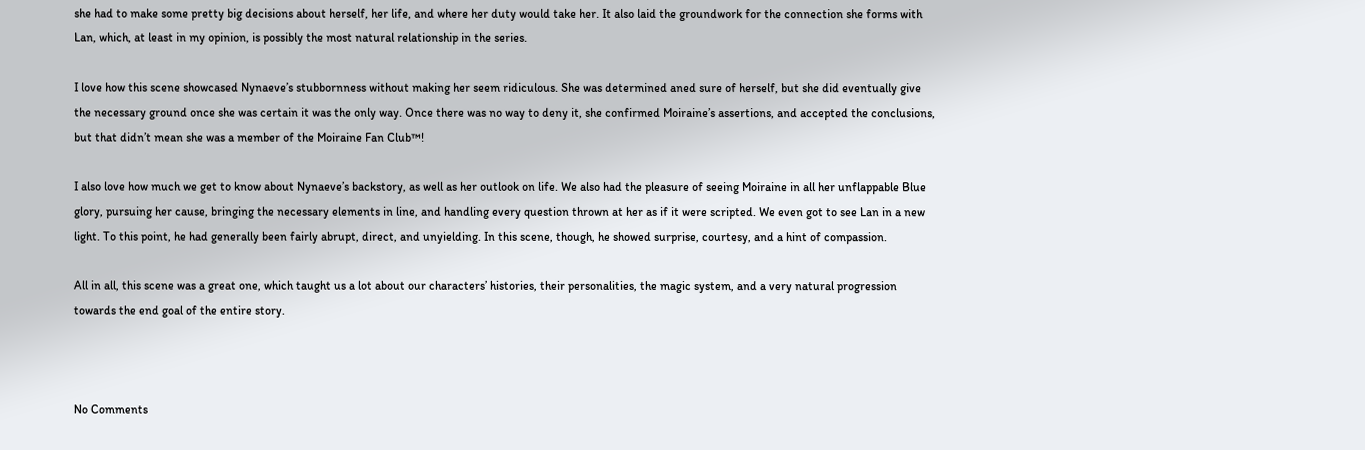she had to make some pretty big decisions about herself, her life, and where her duty would take her. It also laid the groundwork for the connection she forms with Lan, which, at least in my opinion, is possibly the most natural relationship in the series.

I love how this scene showcased Nynaeve’s stubbornness without making her seem ridiculous. She was determined aned sure of herself, but she did eventually give the necessary ground once she was certain it was the only way. Once there was no way to deny it, she confirmed Moiraine’s assertions, and accepted the conclusions, but that didn’t mean she was a member of the Moiraine Fan Club™!

I also love how much we get to know about Nynaeve’s backstory, as well as her outlook on life. We also had the pleasure of seeing Moiraine in all her unflappable Blue glory, pursuing her cause, bringing the necessary elements in line, and handling every question thrown at her as if it were scripted. We even got to see Lan in a new light. To this point, he had generally been fairly abrupt, direct, and unyielding. In this scene, though, he showed surprise, courtesy, and a hint of compassion.

All in all, this scene was a great one, which taught us a lot about our characters’ histories, their personalities, the magic system, and a very natural progression towards the end goal of the entire story.



No Comments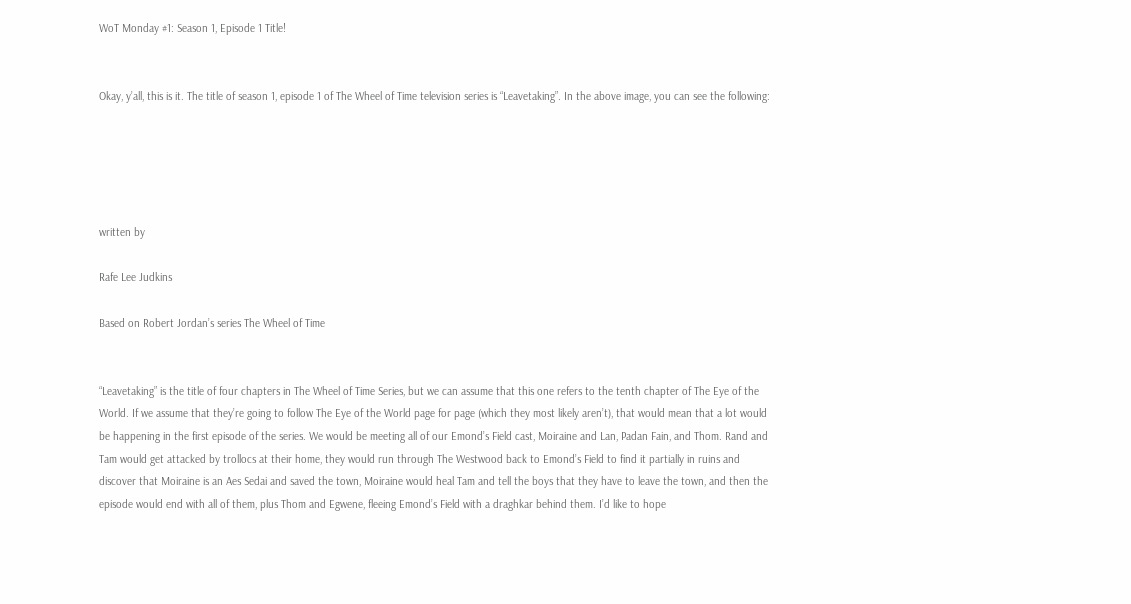WoT Monday #1: Season 1, Episode 1 Title!


Okay, y’all, this is it. The title of season 1, episode 1 of The Wheel of Time television series is “Leavetaking”. In the above image, you can see the following:





written by

Rafe Lee Judkins

Based on Robert Jordan’s series The Wheel of Time


“Leavetaking” is the title of four chapters in The Wheel of Time Series, but we can assume that this one refers to the tenth chapter of The Eye of the World. If we assume that they’re going to follow The Eye of the World page for page (which they most likely aren’t), that would mean that a lot would be happening in the first episode of the series. We would be meeting all of our Emond’s Field cast, Moiraine and Lan, Padan Fain, and Thom. Rand and Tam would get attacked by trollocs at their home, they would run through The Westwood back to Emond’s Field to find it partially in ruins and discover that Moiraine is an Aes Sedai and saved the town, Moiraine would heal Tam and tell the boys that they have to leave the town, and then the episode would end with all of them, plus Thom and Egwene, fleeing Emond’s Field with a draghkar behind them. I’d like to hope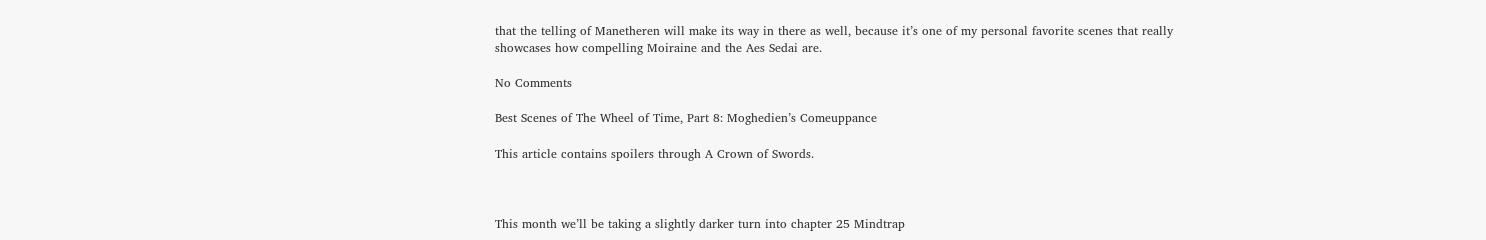that the telling of Manetheren will make its way in there as well, because it’s one of my personal favorite scenes that really showcases how compelling Moiraine and the Aes Sedai are.

No Comments

Best Scenes of The Wheel of Time, Part 8: Moghedien’s Comeuppance

This article contains spoilers through A Crown of Swords.



This month we’ll be taking a slightly darker turn into chapter 25 Mindtrap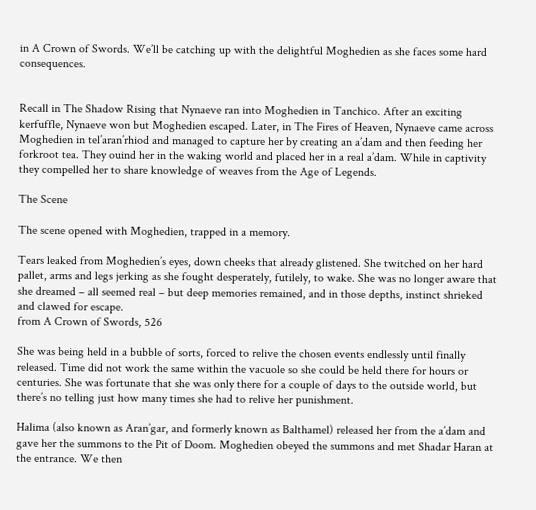in A Crown of Swords. We’ll be catching up with the delightful Moghedien as she faces some hard consequences.


Recall in The Shadow Rising that Nynaeve ran into Moghedien in Tanchico. After an exciting kerfuffle, Nynaeve won but Moghedien escaped. Later, in The Fires of Heaven, Nynaeve came across Moghedien in tel’aran’rhiod and managed to capture her by creating an a’dam and then feeding her forkroot tea. They ouind her in the waking world and placed her in a real a’dam. While in captivity they compelled her to share knowledge of weaves from the Age of Legends.

The Scene

The scene opened with Moghedien, trapped in a memory.

Tears leaked from Moghedien’s eyes, down cheeks that already glistened. She twitched on her hard pallet, arms and legs jerking as she fought desperately, futilely, to wake. She was no longer aware that she dreamed – all seemed real – but deep memories remained, and in those depths, instinct shrieked and clawed for escape.
from A Crown of Swords, 526

She was being held in a bubble of sorts, forced to relive the chosen events endlessly until finally released. Time did not work the same within the vacuole so she could be held there for hours or centuries. She was fortunate that she was only there for a couple of days to the outside world, but there’s no telling just how many times she had to relive her punishment.

Halima (also known as Aran’gar, and formerly known as Balthamel) released her from the a’dam and gave her the summons to the Pit of Doom. Moghedien obeyed the summons and met Shadar Haran at the entrance. We then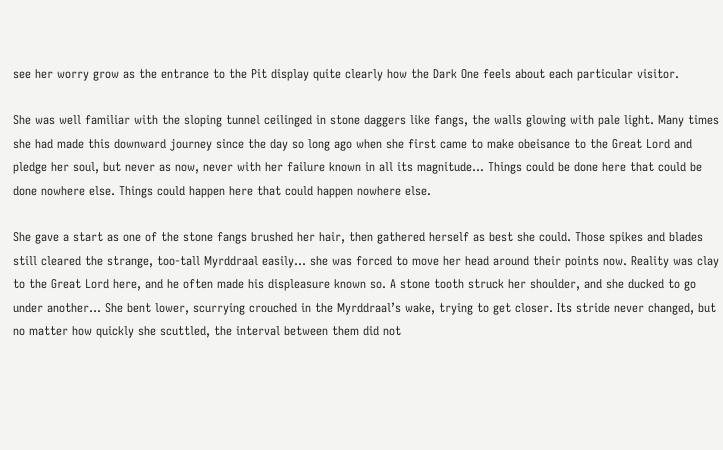see her worry grow as the entrance to the Pit display quite clearly how the Dark One feels about each particular visitor.

She was well familiar with the sloping tunnel ceilinged in stone daggers like fangs, the walls glowing with pale light. Many times she had made this downward journey since the day so long ago when she first came to make obeisance to the Great Lord and pledge her soul, but never as now, never with her failure known in all its magnitude… Things could be done here that could be done nowhere else. Things could happen here that could happen nowhere else.

She gave a start as one of the stone fangs brushed her hair, then gathered herself as best she could. Those spikes and blades still cleared the strange, too-tall Myrddraal easily… she was forced to move her head around their points now. Reality was clay to the Great Lord here, and he often made his displeasure known so. A stone tooth struck her shoulder, and she ducked to go under another… She bent lower, scurrying crouched in the Myrddraal’s wake, trying to get closer. Its stride never changed, but no matter how quickly she scuttled, the interval between them did not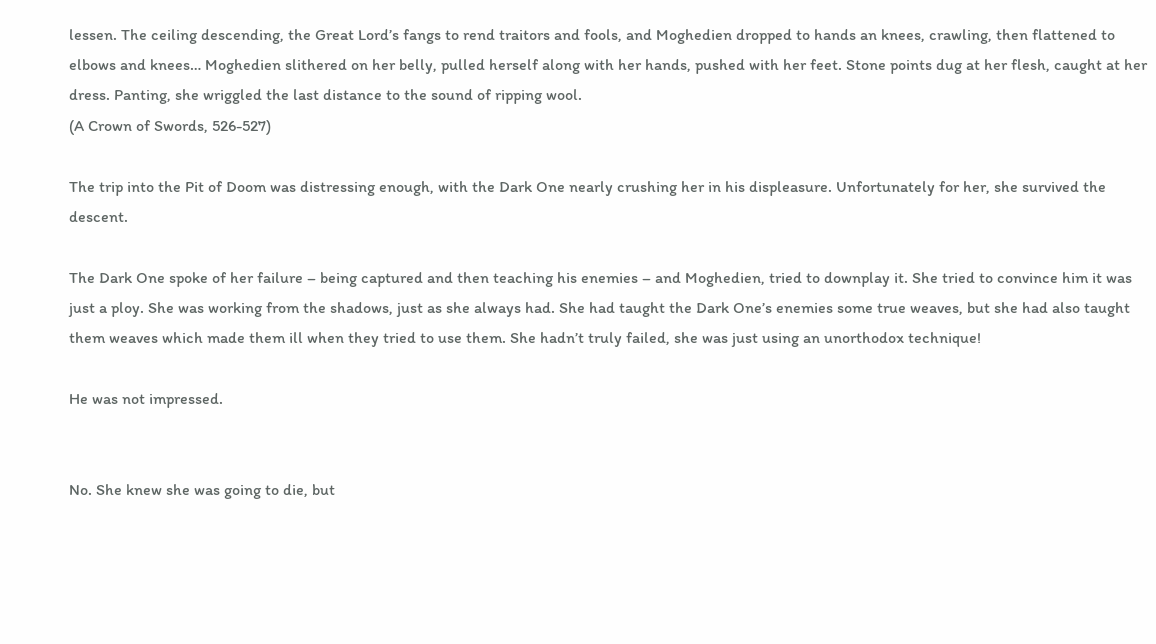lessen. The ceiling descending, the Great Lord’s fangs to rend traitors and fools, and Moghedien dropped to hands an knees, crawling, then flattened to elbows and knees… Moghedien slithered on her belly, pulled herself along with her hands, pushed with her feet. Stone points dug at her flesh, caught at her dress. Panting, she wriggled the last distance to the sound of ripping wool.
(A Crown of Swords, 526-527)

The trip into the Pit of Doom was distressing enough, with the Dark One nearly crushing her in his displeasure. Unfortunately for her, she survived the descent.

The Dark One spoke of her failure – being captured and then teaching his enemies – and Moghedien, tried to downplay it. She tried to convince him it was just a ploy. She was working from the shadows, just as she always had. She had taught the Dark One’s enemies some true weaves, but she had also taught them weaves which made them ill when they tried to use them. She hadn’t truly failed, she was just using an unorthodox technique!

He was not impressed.


No. She knew she was going to die, but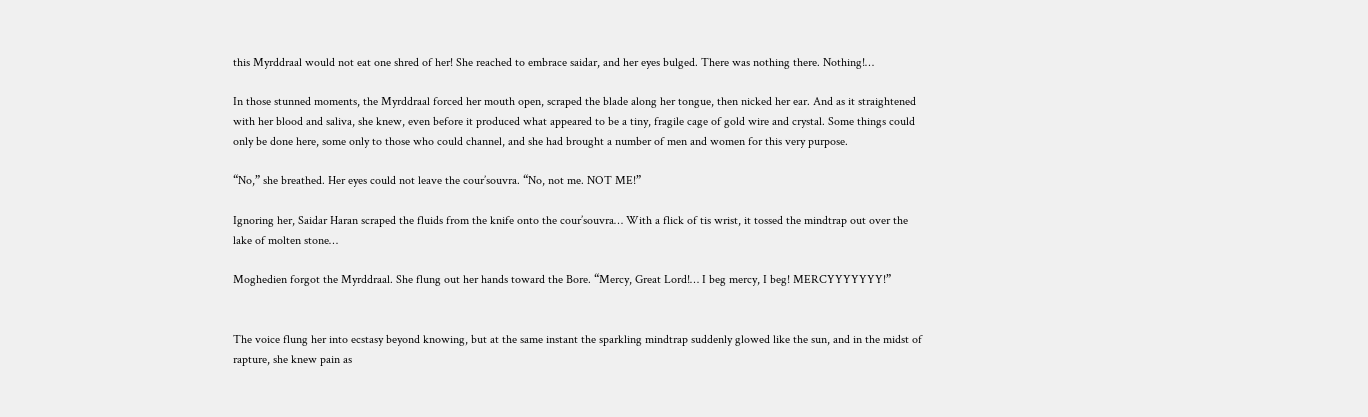this Myrddraal would not eat one shred of her! She reached to embrace saidar, and her eyes bulged. There was nothing there. Nothing!…

In those stunned moments, the Myrddraal forced her mouth open, scraped the blade along her tongue, then nicked her ear. And as it straightened with her blood and saliva, she knew, even before it produced what appeared to be a tiny, fragile cage of gold wire and crystal. Some things could only be done here, some only to those who could channel, and she had brought a number of men and women for this very purpose.

“No,” she breathed. Her eyes could not leave the cour’souvra. “No, not me. NOT ME!”

Ignoring her, Saidar Haran scraped the fluids from the knife onto the cour’souvra… With a flick of tis wrist, it tossed the mindtrap out over the lake of molten stone…

Moghedien forgot the Myrddraal. She flung out her hands toward the Bore. “Mercy, Great Lord!… I beg mercy, I beg! MERCYYYYYYY!”


The voice flung her into ecstasy beyond knowing, but at the same instant the sparkling mindtrap suddenly glowed like the sun, and in the midst of rapture, she knew pain as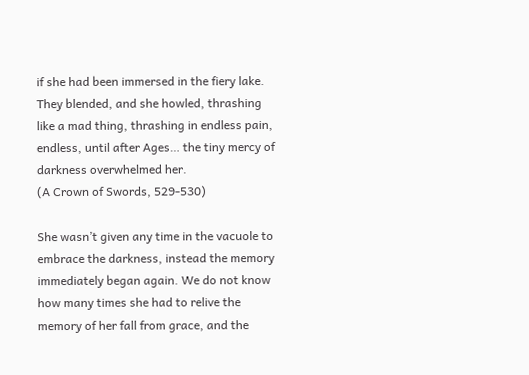if she had been immersed in the fiery lake. They blended, and she howled, thrashing like a mad thing, thrashing in endless pain, endless, until after Ages… the tiny mercy of darkness overwhelmed her.
(A Crown of Swords, 529-530)

She wasn’t given any time in the vacuole to embrace the darkness, instead the memory immediately began again. We do not know how many times she had to relive the memory of her fall from grace, and the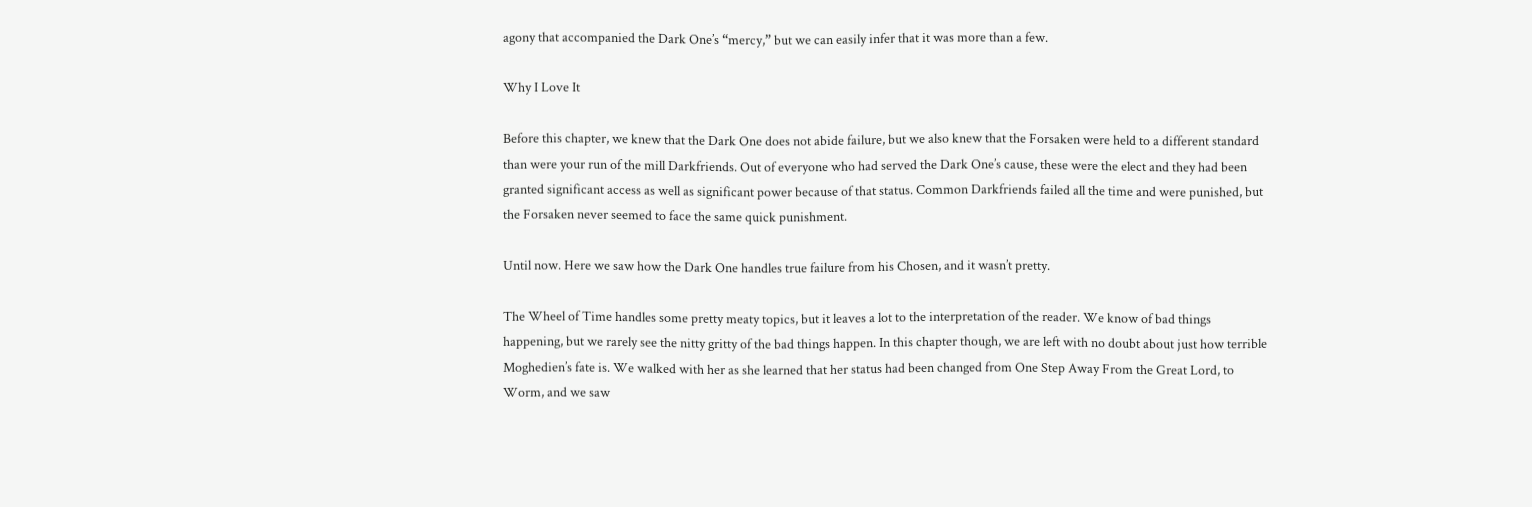agony that accompanied the Dark One’s “mercy,” but we can easily infer that it was more than a few.

Why I Love It

Before this chapter, we knew that the Dark One does not abide failure, but we also knew that the Forsaken were held to a different standard than were your run of the mill Darkfriends. Out of everyone who had served the Dark One’s cause, these were the elect and they had been granted significant access as well as significant power because of that status. Common Darkfriends failed all the time and were punished, but the Forsaken never seemed to face the same quick punishment.

Until now. Here we saw how the Dark One handles true failure from his Chosen, and it wasn’t pretty.

The Wheel of Time handles some pretty meaty topics, but it leaves a lot to the interpretation of the reader. We know of bad things happening, but we rarely see the nitty gritty of the bad things happen. In this chapter though, we are left with no doubt about just how terrible Moghedien’s fate is. We walked with her as she learned that her status had been changed from One Step Away From the Great Lord, to Worm, and we saw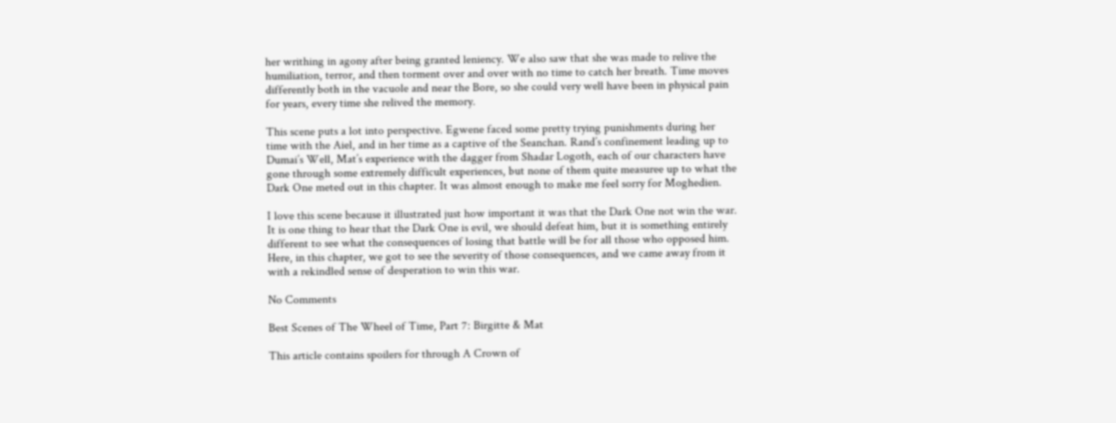her writhing in agony after being granted leniency. We also saw that she was made to relive the humiliation, terror, and then torment over and over with no time to catch her breath. Time moves differently both in the vacuole and near the Bore, so she could very well have been in physical pain for years, every time she relived the memory.

This scene puts a lot into perspective. Egwene faced some pretty trying punishments during her time with the Aiel, and in her time as a captive of the Seanchan. Rand’s confinement leading up to Dumai’s Well, Mat’s experience with the dagger from Shadar Logoth, each of our characters have gone through some extremely difficult experiences, but none of them quite measuree up to what the Dark One meted out in this chapter. It was almost enough to make me feel sorry for Moghedien.

I love this scene because it illustrated just how important it was that the Dark One not win the war. It is one thing to hear that the Dark One is evil, we should defeat him, but it is something entirely different to see what the consequences of losing that battle will be for all those who opposed him. Here, in this chapter, we got to see the severity of those consequences, and we came away from it with a rekindled sense of desperation to win this war.

No Comments

Best Scenes of The Wheel of Time, Part 7: Birgitte & Mat

This article contains spoilers for through A Crown of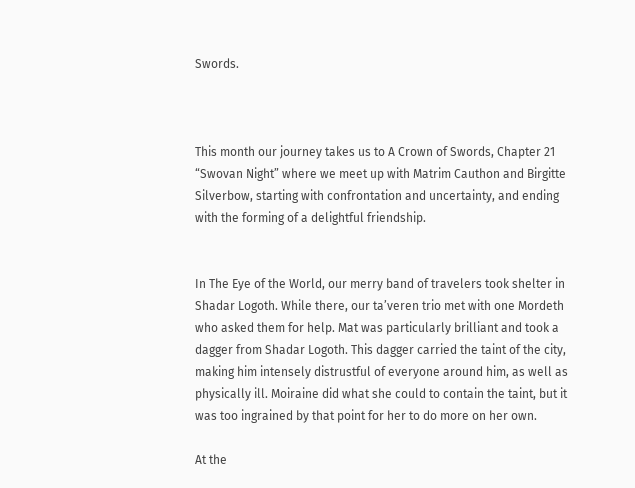Swords.



This month our journey takes us to A Crown of Swords, Chapter 21 “Swovan Night” where we meet up with Matrim Cauthon and Birgitte Silverbow, starting with confrontation and uncertainty, and ending with the forming of a delightful friendship.


In The Eye of the World, our merry band of travelers took shelter in Shadar Logoth. While there, our ta’veren trio met with one Mordeth who asked them for help. Mat was particularly brilliant and took a dagger from Shadar Logoth. This dagger carried the taint of the city, making him intensely distrustful of everyone around him, as well as physically ill. Moiraine did what she could to contain the taint, but it was too ingrained by that point for her to do more on her own.

At the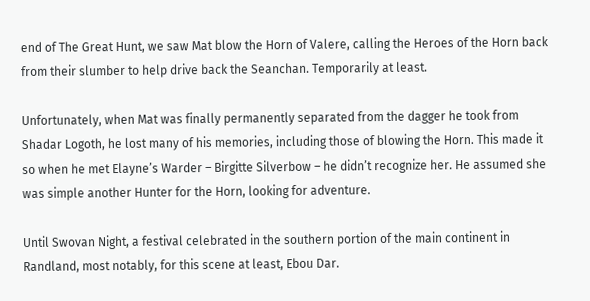end of The Great Hunt, we saw Mat blow the Horn of Valere, calling the Heroes of the Horn back from their slumber to help drive back the Seanchan. Temporarily at least.

Unfortunately, when Mat was finally permanently separated from the dagger he took from Shadar Logoth, he lost many of his memories, including those of blowing the Horn. This made it so when he met Elayne’s Warder – Birgitte Silverbow – he didn’t recognize her. He assumed she was simple another Hunter for the Horn, looking for adventure.

Until Swovan Night, a festival celebrated in the southern portion of the main continent in Randland, most notably, for this scene at least, Ebou Dar.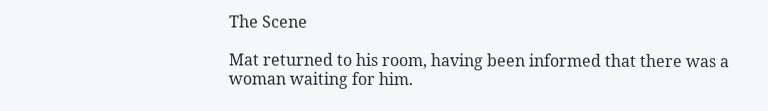The Scene

Mat returned to his room, having been informed that there was a woman waiting for him.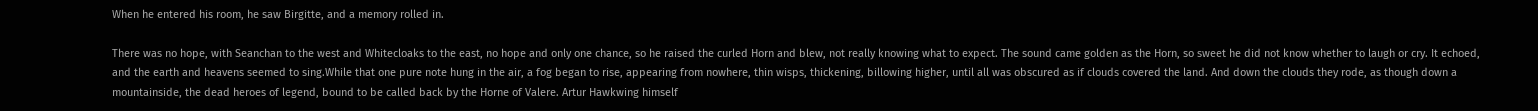When he entered his room, he saw Birgitte, and a memory rolled in.

There was no hope, with Seanchan to the west and Whitecloaks to the east, no hope and only one chance, so he raised the curled Horn and blew, not really knowing what to expect. The sound came golden as the Horn, so sweet he did not know whether to laugh or cry. It echoed, and the earth and heavens seemed to sing.While that one pure note hung in the air, a fog began to rise, appearing from nowhere, thin wisps, thickening, billowing higher, until all was obscured as if clouds covered the land. And down the clouds they rode, as though down a mountainside, the dead heroes of legend, bound to be called back by the Horne of Valere. Artur Hawkwing himself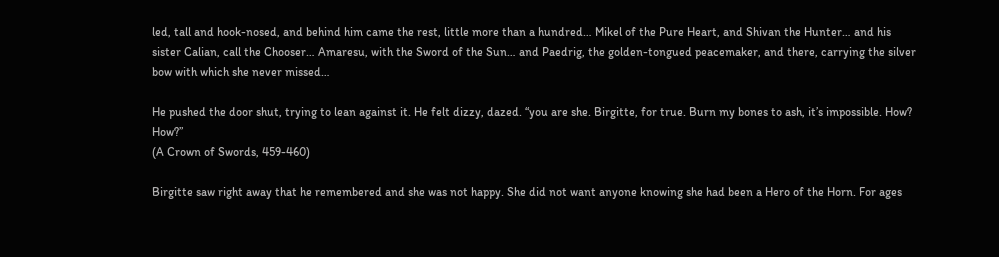led, tall and hook-nosed, and behind him came the rest, little more than a hundred… Mikel of the Pure Heart, and Shivan the Hunter… and his sister Calian, call the Chooser… Amaresu, with the Sword of the Sun… and Paedrig, the golden-tongued peacemaker, and there, carrying the silver bow with which she never missed…

He pushed the door shut, trying to lean against it. He felt dizzy, dazed. “you are she. Birgitte, for true. Burn my bones to ash, it’s impossible. How? How?”
(A Crown of Swords, 459-460)

Birgitte saw right away that he remembered and she was not happy. She did not want anyone knowing she had been a Hero of the Horn. For ages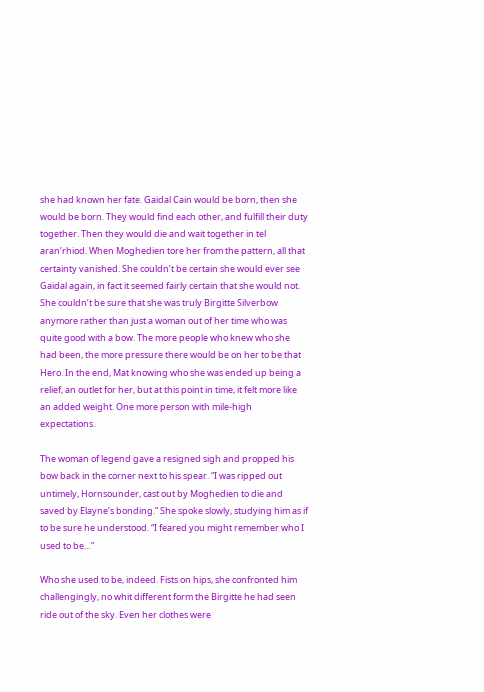she had known her fate. Gaidal Cain would be born, then she would be born. They would find each other, and fulfill their duty together. Then they would die and wait together in tel aran’rhiod. When Moghedien tore her from the pattern, all that certainty vanished. She couldn’t be certain she would ever see Gaidal again, in fact it seemed fairly certain that she would not. She couldn’t be sure that she was truly Birgitte Silverbow anymore rather than just a woman out of her time who was quite good with a bow. The more people who knew who she had been, the more pressure there would be on her to be that Hero. In the end, Mat knowing who she was ended up being a relief, an outlet for her, but at this point in time, it felt more like an added weight. One more person with mile-high expectations.

The woman of legend gave a resigned sigh and propped his bow back in the corner next to his spear. “I was ripped out untimely, Hornsounder, cast out by Moghedien to die and saved by Elayne’s bonding.” She spoke slowly, studying him as if to be sure he understood. “I feared you might remember who I used to be…”

Who she used to be, indeed. Fists on hips, she confronted him challengingly, no whit different form the Birgitte he had seen ride out of the sky. Even her clothes were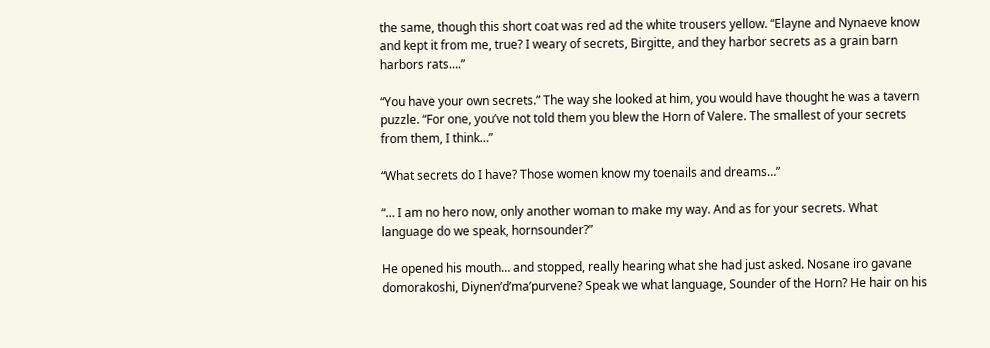the same, though this short coat was red ad the white trousers yellow. “Elayne and Nynaeve know and kept it from me, true? I weary of secrets, Birgitte, and they harbor secrets as a grain barn harbors rats….”

“You have your own secrets.” The way she looked at him, you would have thought he was a tavern puzzle. “For one, you’ve not told them you blew the Horn of Valere. The smallest of your secrets from them, I think…”

“What secrets do I have? Those women know my toenails and dreams…”

“… I am no hero now, only another woman to make my way. And as for your secrets. What language do we speak, hornsounder?”

He opened his mouth… and stopped, really hearing what she had just asked. Nosane iro gavane domorakoshi, Diynen’d’ma’purvene? Speak we what language, Sounder of the Horn? He hair on his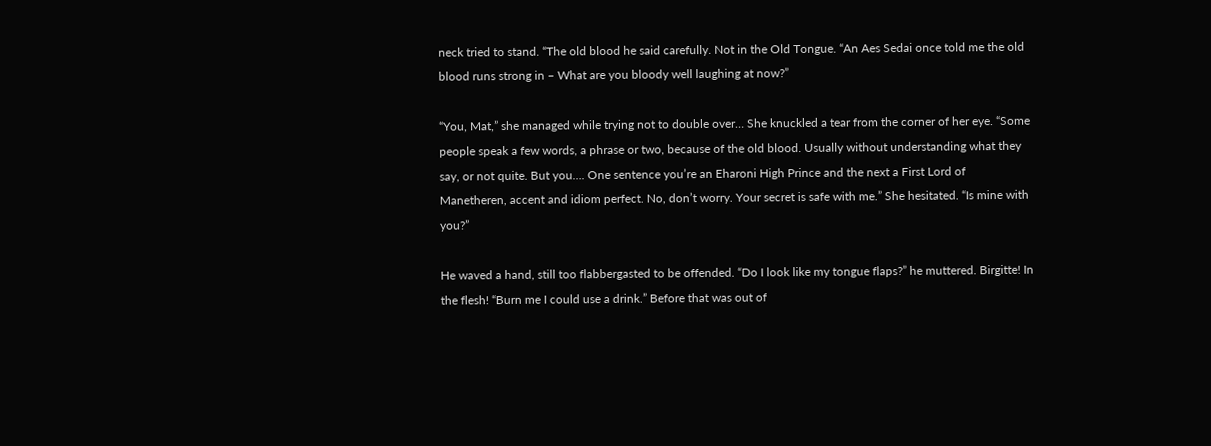neck tried to stand. “The old blood he said carefully. Not in the Old Tongue. “An Aes Sedai once told me the old blood runs strong in – What are you bloody well laughing at now?”

“You, Mat,” she managed while trying not to double over… She knuckled a tear from the corner of her eye. “Some people speak a few words, a phrase or two, because of the old blood. Usually without understanding what they say, or not quite. But you…. One sentence you’re an Eharoni High Prince and the next a First Lord of Manetheren, accent and idiom perfect. No, don’t worry. Your secret is safe with me.” She hesitated. “Is mine with you?”

He waved a hand, still too flabbergasted to be offended. “Do I look like my tongue flaps?” he muttered. Birgitte! In the flesh! “Burn me I could use a drink.” Before that was out of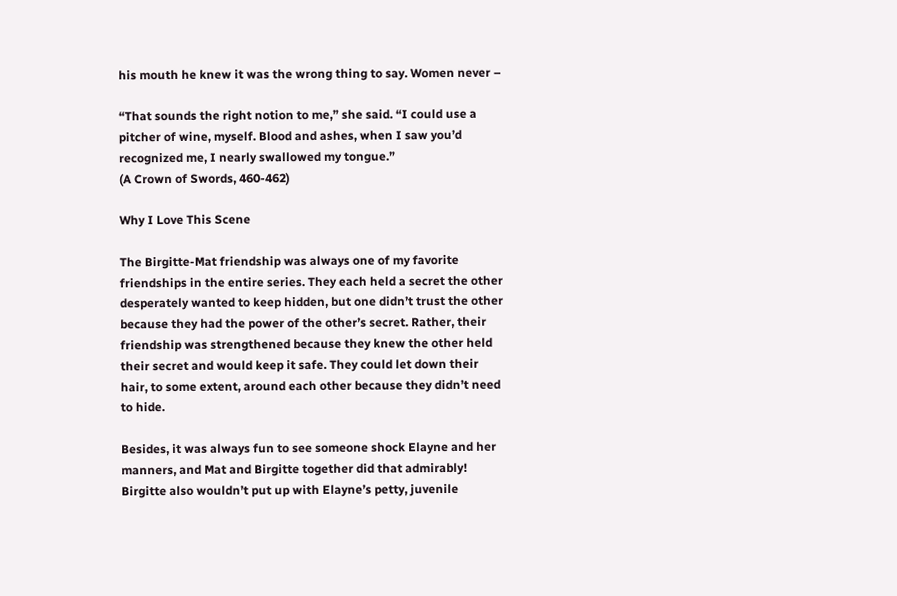his mouth he knew it was the wrong thing to say. Women never –

“That sounds the right notion to me,” she said. “I could use a pitcher of wine, myself. Blood and ashes, when I saw you’d recognized me, I nearly swallowed my tongue.”
(A Crown of Swords, 460-462)

Why I Love This Scene

The Birgitte-Mat friendship was always one of my favorite friendships in the entire series. They each held a secret the other desperately wanted to keep hidden, but one didn’t trust the other because they had the power of the other’s secret. Rather, their friendship was strengthened because they knew the other held their secret and would keep it safe. They could let down their hair, to some extent, around each other because they didn’t need to hide.

Besides, it was always fun to see someone shock Elayne and her manners, and Mat and Birgitte together did that admirably! Birgitte also wouldn’t put up with Elayne’s petty, juvenile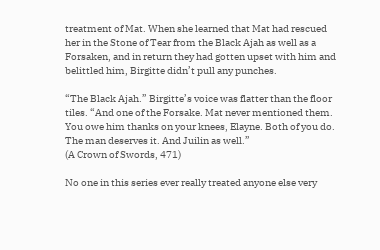treatment of Mat. When she learned that Mat had rescued her in the Stone of Tear from the Black Ajah as well as a Forsaken, and in return they had gotten upset with him and belittled him, Birgitte didn’t pull any punches.

“The Black Ajah.” Birgitte’s voice was flatter than the floor tiles. “And one of the Forsake. Mat never mentioned them. You owe him thanks on your knees, Elayne. Both of you do. The man deserves it. And Juilin as well.”
(A Crown of Swords, 471)

No one in this series ever really treated anyone else very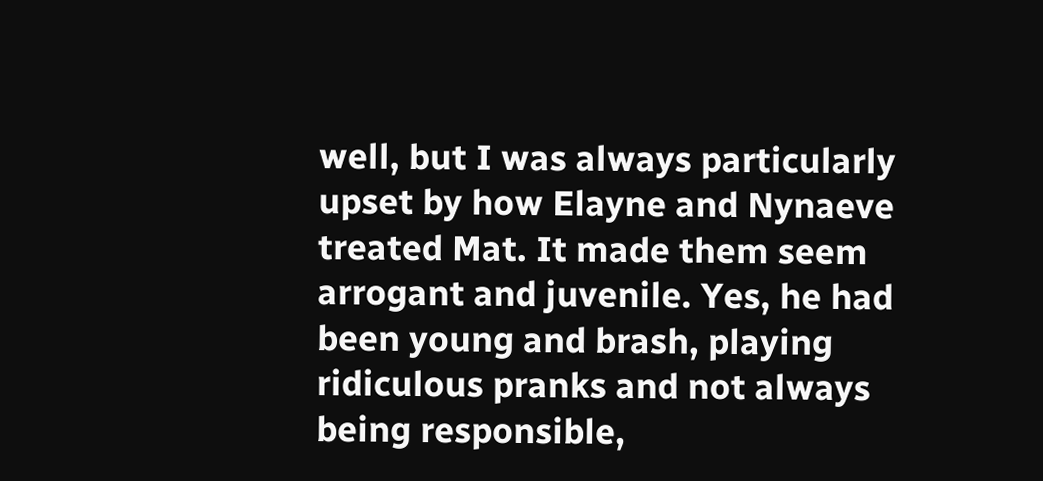well, but I was always particularly upset by how Elayne and Nynaeve treated Mat. It made them seem arrogant and juvenile. Yes, he had been young and brash, playing ridiculous pranks and not always being responsible,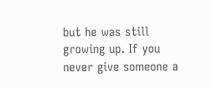but he was still growing up. If you never give someone a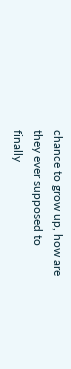chance to grow up, how are they ever supposed to finally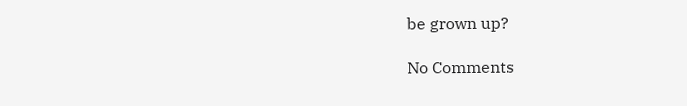be grown up?

No Comments